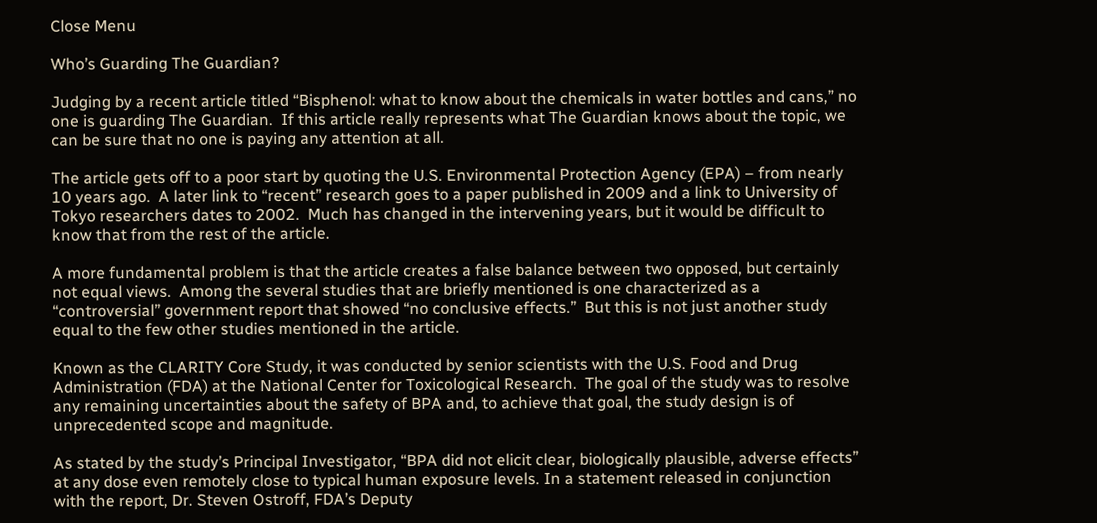Close Menu

Who’s Guarding The Guardian?

Judging by a recent article titled “Bisphenol: what to know about the chemicals in water bottles and cans,” no one is guarding The Guardian.  If this article really represents what The Guardian knows about the topic, we can be sure that no one is paying any attention at all.

The article gets off to a poor start by quoting the U.S. Environmental Protection Agency (EPA) – from nearly 10 years ago.  A later link to “recent” research goes to a paper published in 2009 and a link to University of Tokyo researchers dates to 2002.  Much has changed in the intervening years, but it would be difficult to know that from the rest of the article.

A more fundamental problem is that the article creates a false balance between two opposed, but certainly not equal views.  Among the several studies that are briefly mentioned is one characterized as a “controversial” government report that showed “no conclusive effects.”  But this is not just another study equal to the few other studies mentioned in the article.

Known as the CLARITY Core Study, it was conducted by senior scientists with the U.S. Food and Drug Administration (FDA) at the National Center for Toxicological Research.  The goal of the study was to resolve any remaining uncertainties about the safety of BPA and, to achieve that goal, the study design is of unprecedented scope and magnitude.

As stated by the study’s Principal Investigator, “BPA did not elicit clear, biologically plausible, adverse effects” at any dose even remotely close to typical human exposure levels. In a statement released in conjunction with the report, Dr. Steven Ostroff, FDA’s Deputy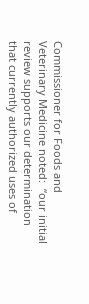Commissioner for Foods and Veterinary Medicine noted:  “our initial review supports our determination that currently authorized uses of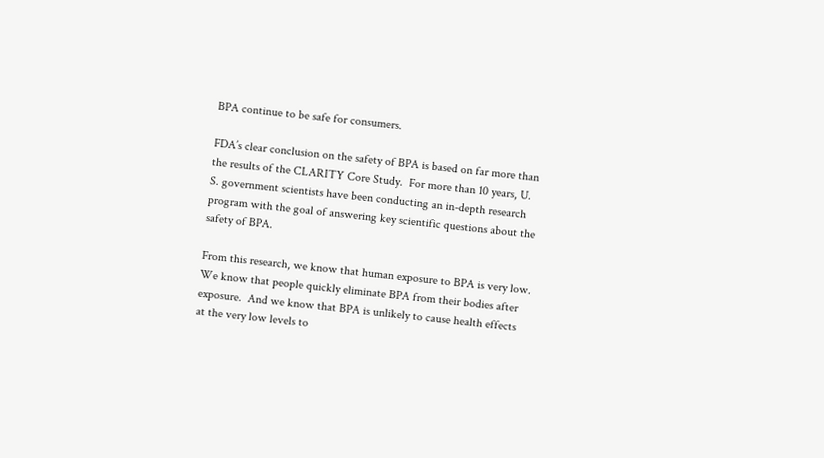BPA continue to be safe for consumers.

FDA’s clear conclusion on the safety of BPA is based on far more than the results of the CLARITY Core Study.  For more than 10 years, U. S. government scientists have been conducting an in-depth research program with the goal of answering key scientific questions about the safety of BPA.

From this research, we know that human exposure to BPA is very low.  We know that people quickly eliminate BPA from their bodies after exposure.  And we know that BPA is unlikely to cause health effects at the very low levels to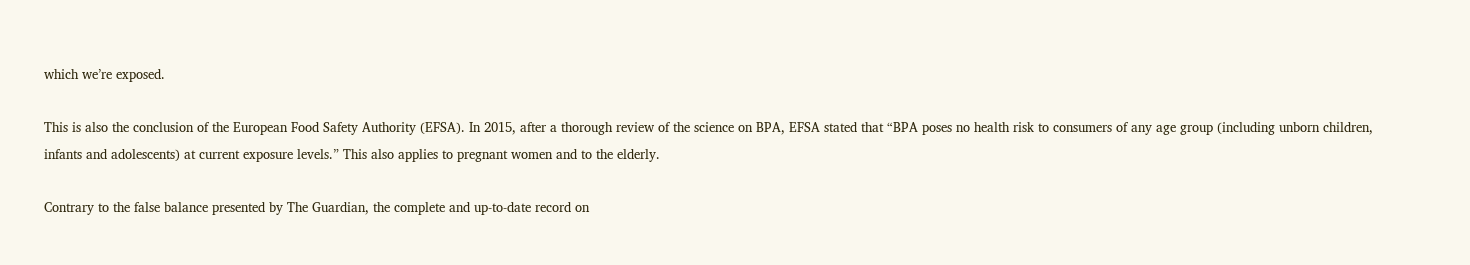which we’re exposed.

This is also the conclusion of the European Food Safety Authority (EFSA). In 2015, after a thorough review of the science on BPA, EFSA stated that “BPA poses no health risk to consumers of any age group (including unborn children, infants and adolescents) at current exposure levels.” This also applies to pregnant women and to the elderly.

Contrary to the false balance presented by The Guardian, the complete and up-to-date record on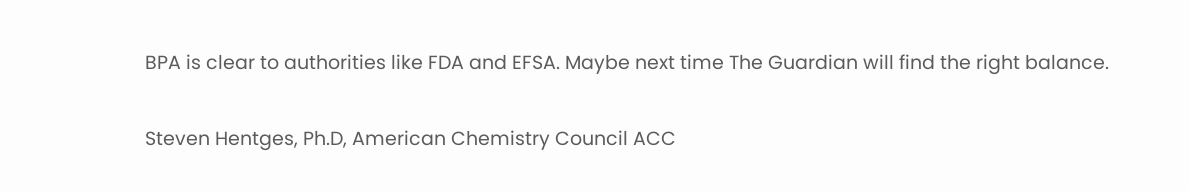BPA is clear to authorities like FDA and EFSA. Maybe next time The Guardian will find the right balance.

Steven Hentges, Ph.D, American Chemistry Council ACC